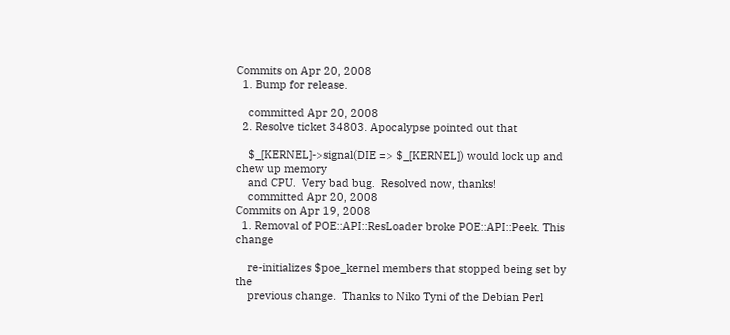Commits on Apr 20, 2008
  1. Bump for release.

    committed Apr 20, 2008
  2. Resolve ticket 34803. Apocalypse pointed out that

    $_[KERNEL]->signal(DIE => $_[KERNEL]) would lock up and chew up memory
    and CPU.  Very bad bug.  Resolved now, thanks!
    committed Apr 20, 2008
Commits on Apr 19, 2008
  1. Removal of POE::API::ResLoader broke POE::API::Peek. This change

    re-initializes $poe_kernel members that stopped being set by the
    previous change.  Thanks to Niko Tyni of the Debian Perl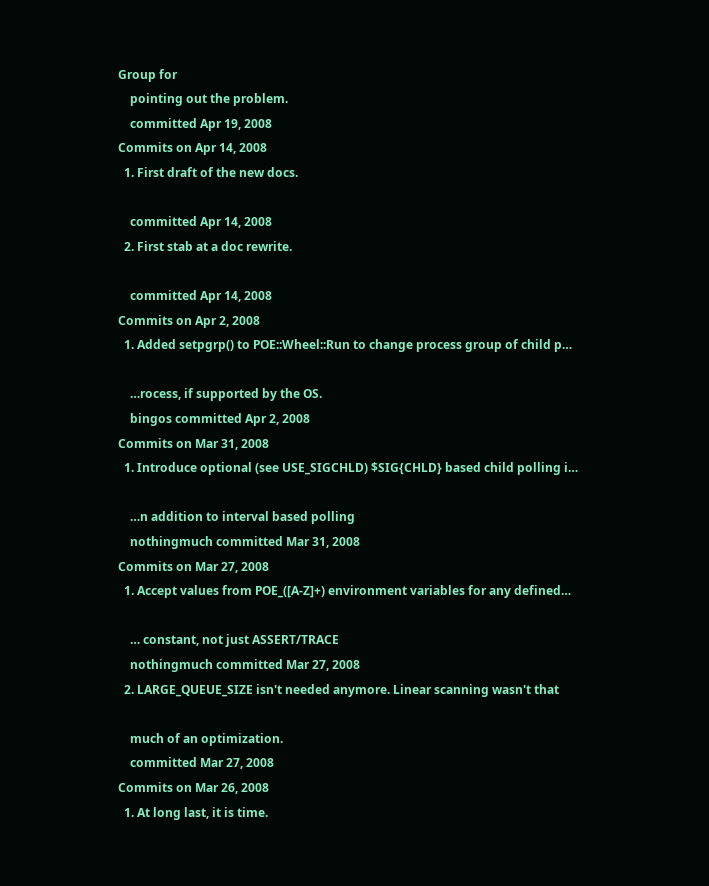Group for
    pointing out the problem.
    committed Apr 19, 2008
Commits on Apr 14, 2008
  1. First draft of the new docs.

    committed Apr 14, 2008
  2. First stab at a doc rewrite.

    committed Apr 14, 2008
Commits on Apr 2, 2008
  1. Added setpgrp() to POE::Wheel::Run to change process group of child p…

    …rocess, if supported by the OS.
    bingos committed Apr 2, 2008
Commits on Mar 31, 2008
  1. Introduce optional (see USE_SIGCHLD) $SIG{CHLD} based child polling i…

    …n addition to interval based polling
    nothingmuch committed Mar 31, 2008
Commits on Mar 27, 2008
  1. Accept values from POE_([A-Z]+) environment variables for any defined…

    … constant, not just ASSERT/TRACE
    nothingmuch committed Mar 27, 2008
  2. LARGE_QUEUE_SIZE isn't needed anymore. Linear scanning wasn't that

    much of an optimization.
    committed Mar 27, 2008
Commits on Mar 26, 2008
  1. At long last, it is time.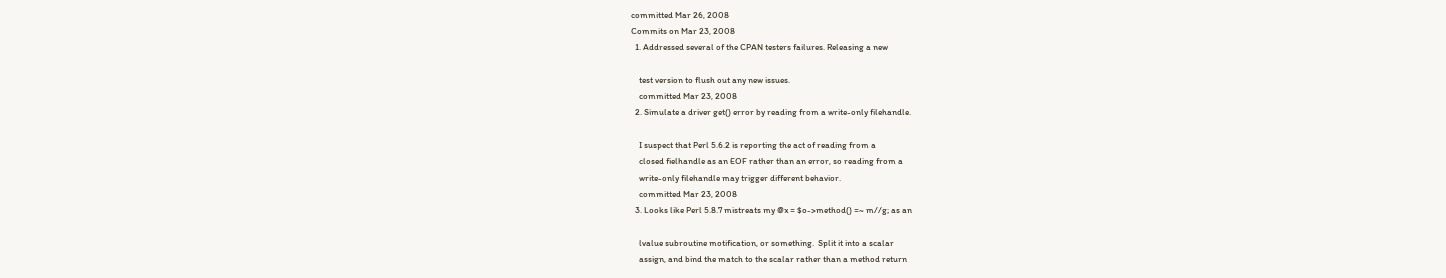committed Mar 26, 2008
Commits on Mar 23, 2008
  1. Addressed several of the CPAN testers failures. Releasing a new

    test version to flush out any new issues.
    committed Mar 23, 2008
  2. Simulate a driver get() error by reading from a write-only filehandle.

    I suspect that Perl 5.6.2 is reporting the act of reading from a
    closed fielhandle as an EOF rather than an error, so reading from a
    write-only filehandle may trigger different behavior.
    committed Mar 23, 2008
  3. Looks like Perl 5.8.7 mistreats my @x = $o->method() =~ m//g; as an

    lvalue subroutine motification, or something.  Split it into a scalar
    assign, and bind the match to the scalar rather than a method return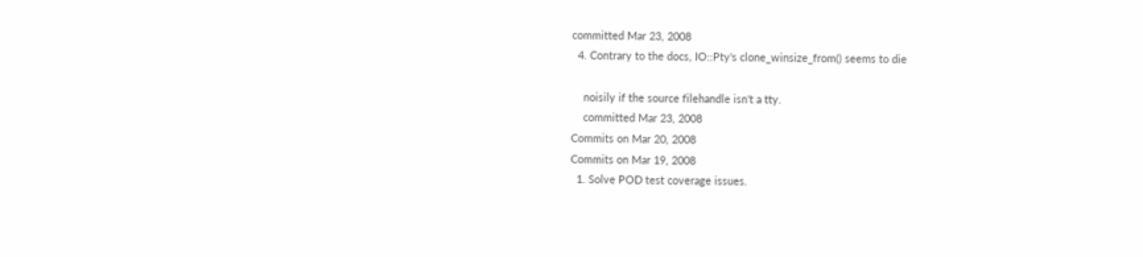committed Mar 23, 2008
  4. Contrary to the docs, IO::Pty's clone_winsize_from() seems to die

    noisily if the source filehandle isn't a tty.
    committed Mar 23, 2008
Commits on Mar 20, 2008
Commits on Mar 19, 2008
  1. Solve POD test coverage issues.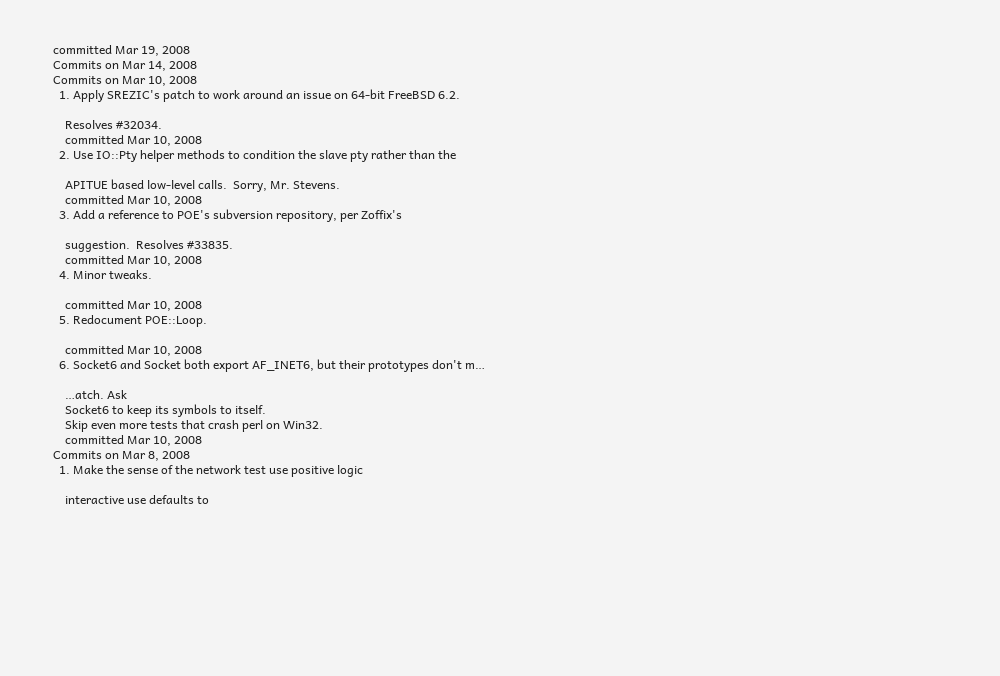committed Mar 19, 2008
Commits on Mar 14, 2008
Commits on Mar 10, 2008
  1. Apply SREZIC's patch to work around an issue on 64-bit FreeBSD 6.2.

    Resolves #32034.
    committed Mar 10, 2008
  2. Use IO::Pty helper methods to condition the slave pty rather than the

    APITUE based low-level calls.  Sorry, Mr. Stevens.
    committed Mar 10, 2008
  3. Add a reference to POE's subversion repository, per Zoffix's

    suggestion.  Resolves #33835.
    committed Mar 10, 2008
  4. Minor tweaks.

    committed Mar 10, 2008
  5. Redocument POE::Loop.

    committed Mar 10, 2008
  6. Socket6 and Socket both export AF_INET6, but their prototypes don't m…

    …atch. Ask
    Socket6 to keep its symbols to itself.
    Skip even more tests that crash perl on Win32.
    committed Mar 10, 2008
Commits on Mar 8, 2008
  1. Make the sense of the network test use positive logic

    interactive use defaults to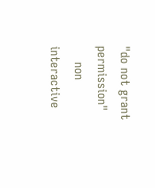"do not grant permission"
    non interactive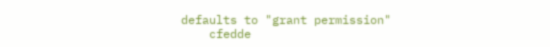defaults to "grant permission"
    cfedde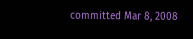committed Mar 8, 2008